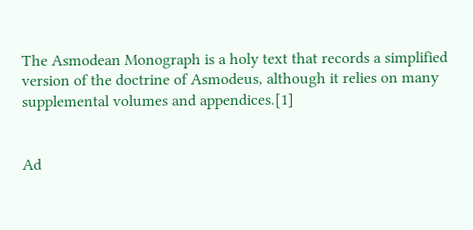The Asmodean Monograph is a holy text that records a simplified version of the doctrine of Asmodeus, although it relies on many supplemental volumes and appendices.[1]


Ad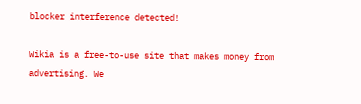blocker interference detected!

Wikia is a free-to-use site that makes money from advertising. We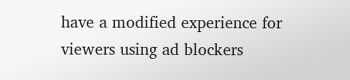have a modified experience for viewers using ad blockers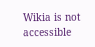Wikia is not accessible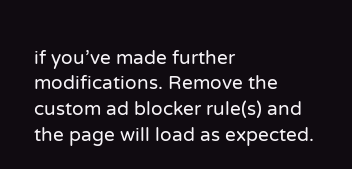if you’ve made further modifications. Remove the custom ad blocker rule(s) and the page will load as expected.